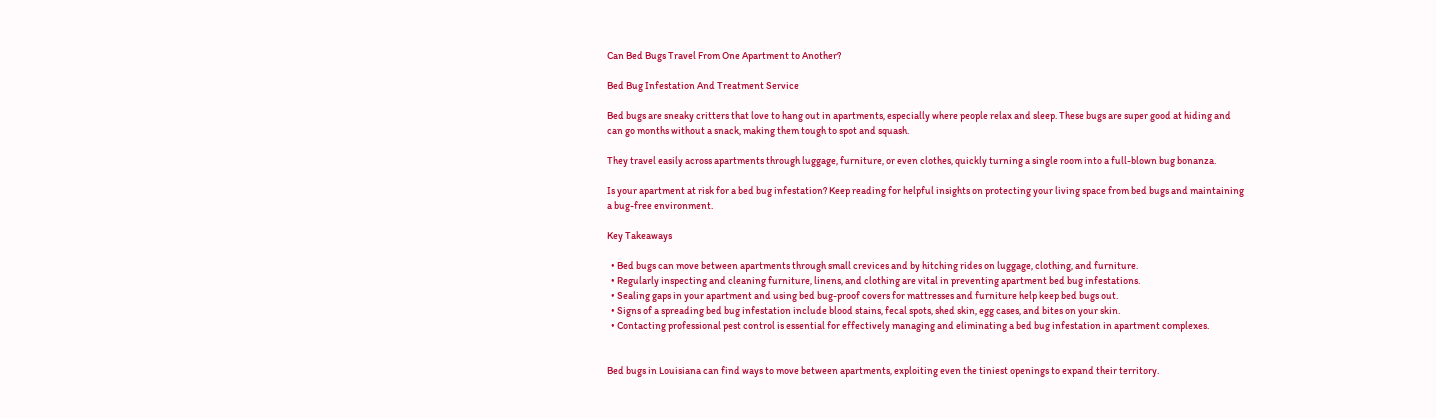Can Bed Bugs Travel From One Apartment to Another?

Bed Bug Infestation And Treatment Service

Bed bugs are sneaky critters that love to hang out in apartments, especially where people relax and sleep. These bugs are super good at hiding and can go months without a snack, making them tough to spot and squash.

They travel easily across apartments through luggage, furniture, or even clothes, quickly turning a single room into a full-blown bug bonanza.

Is your apartment at risk for a bed bug infestation? Keep reading for helpful insights on protecting your living space from bed bugs and maintaining a bug-free environment.

Key Takeaways

  • Bed bugs can move between apartments through small crevices and by hitching rides on luggage, clothing, and furniture.
  • Regularly inspecting and cleaning furniture, linens, and clothing are vital in preventing apartment bed bug infestations.
  • Sealing gaps in your apartment and using bed bug-proof covers for mattresses and furniture help keep bed bugs out.
  • Signs of a spreading bed bug infestation include blood stains, fecal spots, shed skin, egg cases, and bites on your skin.
  • Contacting professional pest control is essential for effectively managing and eliminating a bed bug infestation in apartment complexes.


Bed bugs in Louisiana can find ways to move between apartments, exploiting even the tiniest openings to expand their territory.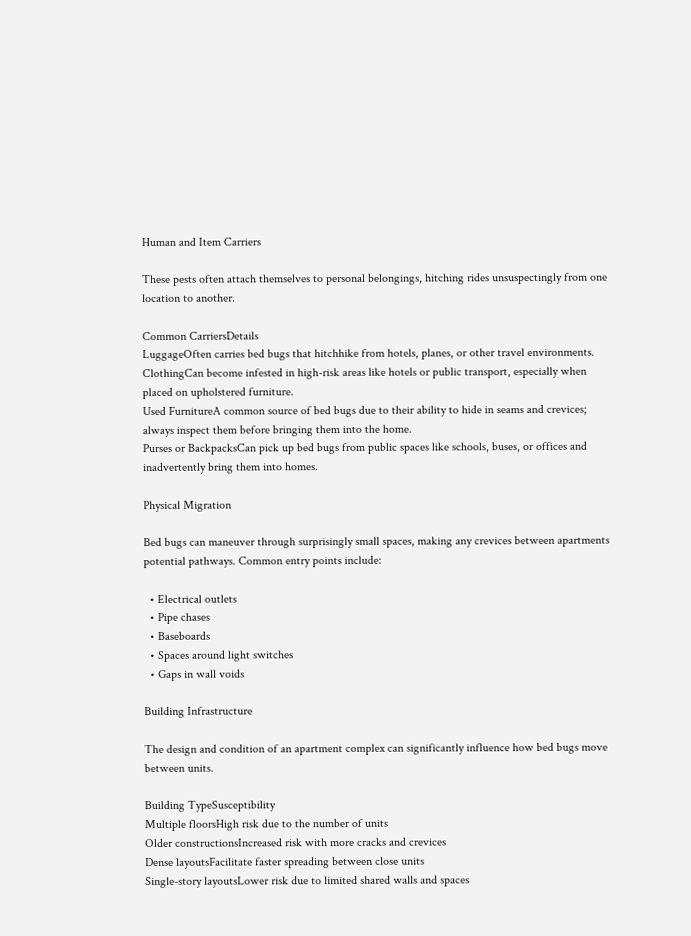Human and Item Carriers

These pests often attach themselves to personal belongings, hitching rides unsuspectingly from one location to another.

Common CarriersDetails
LuggageOften carries bed bugs that hitchhike from hotels, planes, or other travel environments.
ClothingCan become infested in high-risk areas like hotels or public transport, especially when placed on upholstered furniture.
Used FurnitureA common source of bed bugs due to their ability to hide in seams and crevices; always inspect them before bringing them into the home.
Purses or BackpacksCan pick up bed bugs from public spaces like schools, buses, or offices and inadvertently bring them into homes.

Physical Migration

Bed bugs can maneuver through surprisingly small spaces, making any crevices between apartments potential pathways. Common entry points include:

  • Electrical outlets
  • Pipe chases
  • Baseboards
  • Spaces around light switches
  • Gaps in wall voids

Building Infrastructure

The design and condition of an apartment complex can significantly influence how bed bugs move between units.

Building TypeSusceptibility
Multiple floorsHigh risk due to the number of units
Older constructionsIncreased risk with more cracks and crevices
Dense layoutsFacilitate faster spreading between close units
Single-story layoutsLower risk due to limited shared walls and spaces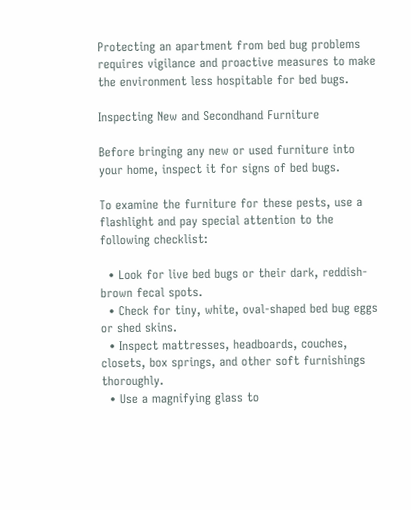Protecting an apartment from bed bug problems requires vigilance and proactive measures to make the environment less hospitable for bed bugs.

Inspecting New and Secondhand Furniture

Before bringing any new or used furniture into your home, inspect it for signs of bed bugs.

To examine the furniture for these pests, use a flashlight and pay special attention to the following checklist:

  • Look for live bed bugs or their dark, reddish-brown fecal spots.
  • Check for tiny, white, oval-shaped bed bug eggs or shed skins.
  • Inspect mattresses, headboards, couches, closets, box springs, and other soft furnishings thoroughly.
  • Use a magnifying glass to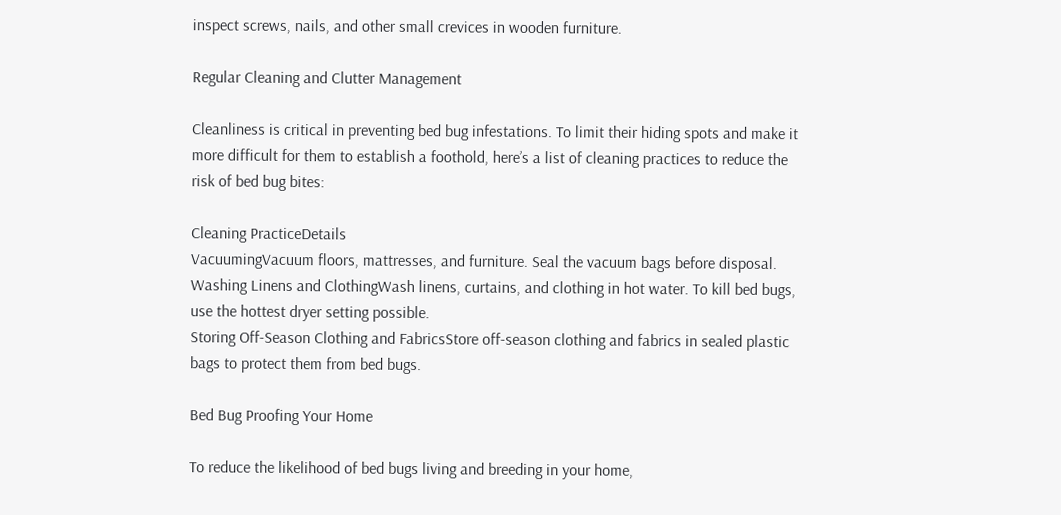inspect screws, nails, and other small crevices in wooden furniture.

Regular Cleaning and Clutter Management

Cleanliness is critical in preventing bed bug infestations. To limit their hiding spots and make it more difficult for them to establish a foothold, here’s a list of cleaning practices to reduce the risk of bed bug bites:

Cleaning PracticeDetails
VacuumingVacuum floors, mattresses, and furniture. Seal the vacuum bags before disposal.
Washing Linens and ClothingWash linens, curtains, and clothing in hot water. To kill bed bugs, use the hottest dryer setting possible.
Storing Off-Season Clothing and FabricsStore off-season clothing and fabrics in sealed plastic bags to protect them from bed bugs.

Bed Bug Proofing Your Home

To reduce the likelihood of bed bugs living and breeding in your home,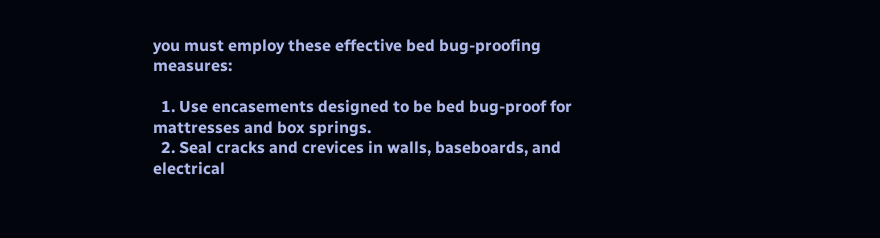you must employ these effective bed bug-proofing measures:

  1. Use encasements designed to be bed bug-proof for mattresses and box springs.
  2. Seal cracks and crevices in walls, baseboards, and electrical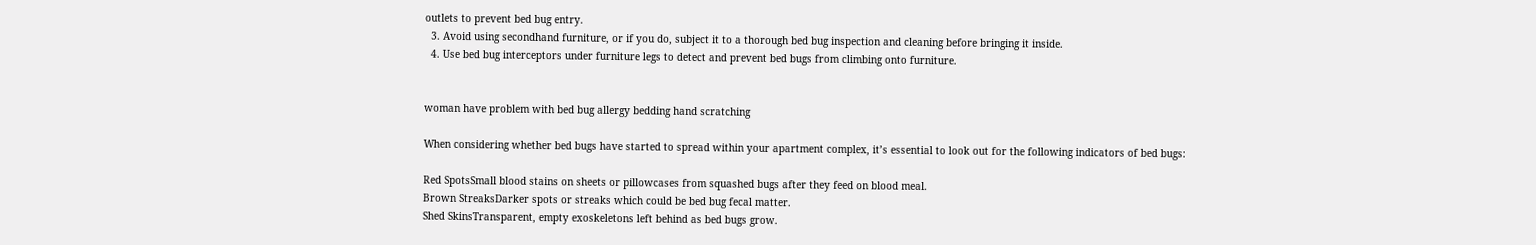outlets to prevent bed bug entry.
  3. Avoid using secondhand furniture, or if you do, subject it to a thorough bed bug inspection and cleaning before bringing it inside.
  4. Use bed bug interceptors under furniture legs to detect and prevent bed bugs from climbing onto furniture.


woman have problem with bed bug allergy bedding hand scratching

When considering whether bed bugs have started to spread within your apartment complex, it’s essential to look out for the following indicators of bed bugs:

Red SpotsSmall blood stains on sheets or pillowcases from squashed bugs after they feed on blood meal.
Brown StreaksDarker spots or streaks which could be bed bug fecal matter.
Shed SkinsTransparent, empty exoskeletons left behind as bed bugs grow.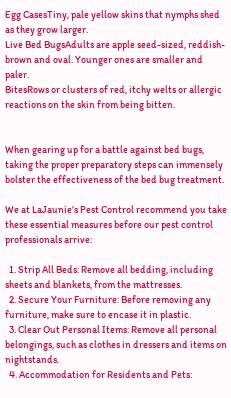Egg CasesTiny, pale yellow skins that nymphs shed as they grow larger.
Live Bed BugsAdults are apple seed-sized, reddish-brown and oval. Younger ones are smaller and paler.
BitesRows or clusters of red, itchy welts or allergic reactions on the skin from being bitten.


When gearing up for a battle against bed bugs, taking the proper preparatory steps can immensely bolster the effectiveness of the bed bug treatment.

We at LaJaunie’s Pest Control recommend you take these essential measures before our pest control professionals arrive:

  1. Strip All Beds: Remove all bedding, including sheets and blankets, from the mattresses.
  2. Secure Your Furniture: Before removing any furniture, make sure to encase it in plastic.
  3. Clear Out Personal Items: Remove all personal belongings, such as clothes in dressers and items on nightstands.
  4. Accommodation for Residents and Pets: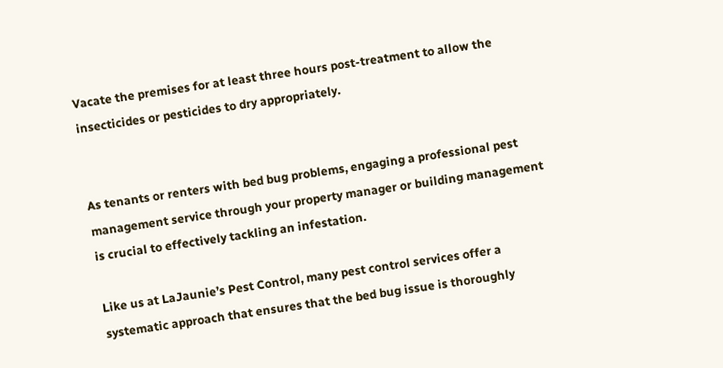Vacate the premises for at least three hours post-treatment to allow the insecticides or pesticides to dry appropriately.


As tenants or renters with bed bug problems, engaging a professional pest management service through your property manager or building management is crucial to effectively tackling an infestation.

Like us at LaJaunie’s Pest Control, many pest control services offer a systematic approach that ensures that the bed bug issue is thoroughly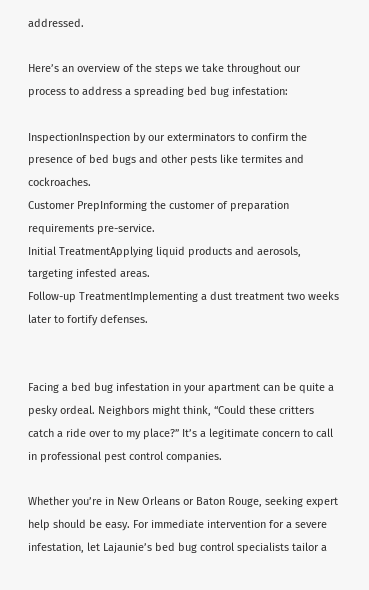addressed.

Here’s an overview of the steps we take throughout our process to address a spreading bed bug infestation:

InspectionInspection by our exterminators to confirm the presence of bed bugs and other pests like termites and cockroaches.
Customer PrepInforming the customer of preparation requirements pre-service.
Initial TreatmentApplying liquid products and aerosols, targeting infested areas.
Follow-up TreatmentImplementing a dust treatment two weeks later to fortify defenses.


Facing a bed bug infestation in your apartment can be quite a pesky ordeal. Neighbors might think, “Could these critters catch a ride over to my place?” It’s a legitimate concern to call in professional pest control companies.

Whether you’re in New Orleans or Baton Rouge, seeking expert help should be easy. For immediate intervention for a severe infestation, let Lajaunie’s bed bug control specialists tailor a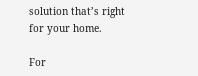solution that’s right for your home.

For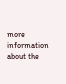more information about the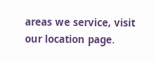areas we service, visit our location page.